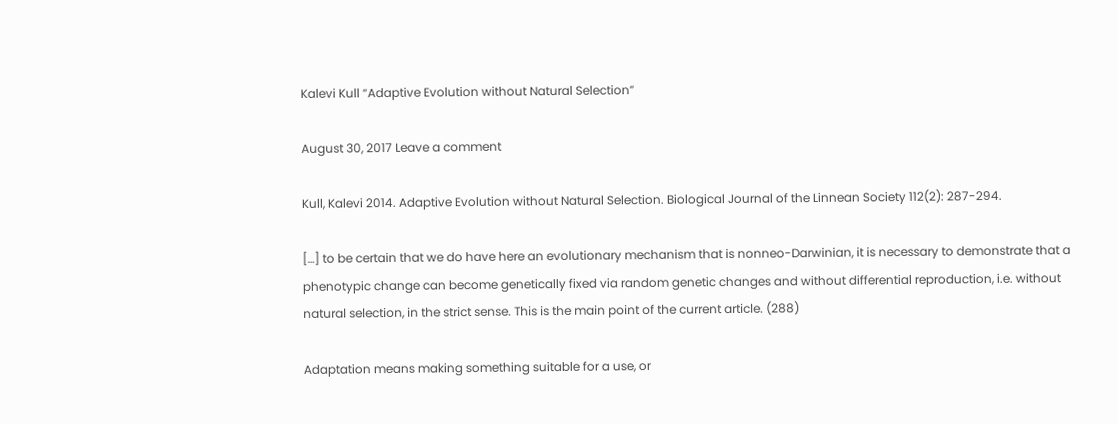Kalevi Kull “Adaptive Evolution without Natural Selection”

August 30, 2017 Leave a comment

Kull, Kalevi 2014. Adaptive Evolution without Natural Selection. Biological Journal of the Linnean Society 112(2): 287-294.

[…] to be certain that we do have here an evolutionary mechanism that is nonneo-Darwinian, it is necessary to demonstrate that a phenotypic change can become genetically fixed via random genetic changes and without differential reproduction, i.e. without natural selection, in the strict sense. This is the main point of the current article. (288)

Adaptation means making something suitable for a use, or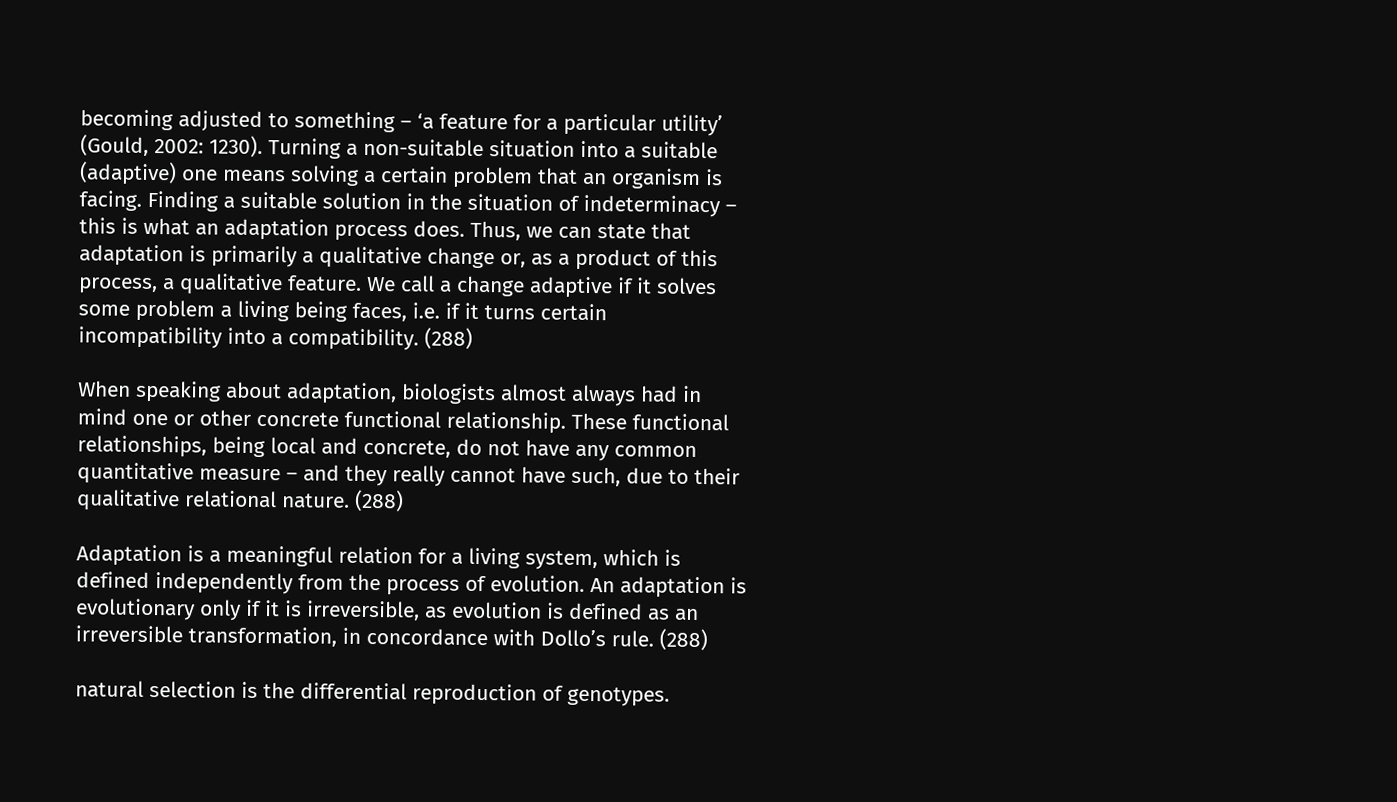becoming adjusted to something – ‘a feature for a particular utility’ (Gould, 2002: 1230). Turning a non-suitable situation into a suitable (adaptive) one means solving a certain problem that an organism is facing. Finding a suitable solution in the situation of indeterminacy – this is what an adaptation process does. Thus, we can state that adaptation is primarily a qualitative change or, as a product of this process, a qualitative feature. We call a change adaptive if it solves some problem a living being faces, i.e. if it turns certain incompatibility into a compatibility. (288)

When speaking about adaptation, biologists almost always had in mind one or other concrete functional relationship. These functional relationships, being local and concrete, do not have any common quantitative measure – and they really cannot have such, due to their qualitative relational nature. (288)

Adaptation is a meaningful relation for a living system, which is defined independently from the process of evolution. An adaptation is evolutionary only if it is irreversible, as evolution is defined as an irreversible transformation, in concordance with Dollo’s rule. (288)

natural selection is the differential reproduction of genotypes.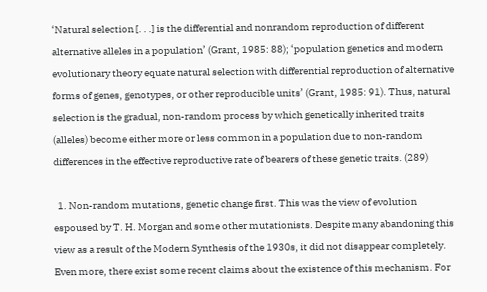‘Natural selection [. . .] is the differential and nonrandom reproduction of different alternative alleles in a population’ (Grant, 1985: 88); ‘population genetics and modern evolutionary theory equate natural selection with differential reproduction of alternative forms of genes, genotypes, or other reproducible units’ (Grant, 1985: 91). Thus, natural selection is the gradual, non-random process by which genetically inherited traits (alleles) become either more or less common in a population due to non-random differences in the effective reproductive rate of bearers of these genetic traits. (289)

  1. Non-random mutations, genetic change first. This was the view of evolution espoused by T. H. Morgan and some other mutationists. Despite many abandoning this view as a result of the Modern Synthesis of the 1930s, it did not disappear completely. Even more, there exist some recent claims about the existence of this mechanism. For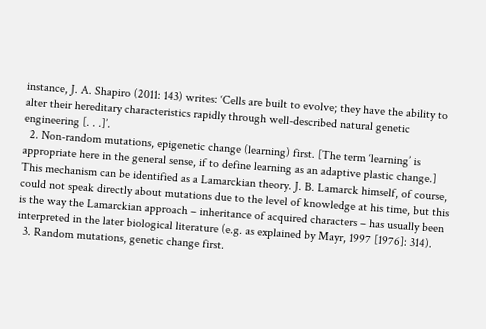instance, J. A. Shapiro (2011: 143) writes: ‘Cells are built to evolve; they have the ability to alter their hereditary characteristics rapidly through well-described natural genetic engineering [. . .]’.
  2. Non-random mutations, epigenetic change (learning) first. [The term ‘learning’ is appropriate here in the general sense, if to define learning as an adaptive plastic change.] This mechanism can be identified as a Lamarckian theory. J. B. Lamarck himself, of course, could not speak directly about mutations due to the level of knowledge at his time, but this is the way the Lamarckian approach – inheritance of acquired characters – has usually been interpreted in the later biological literature (e.g. as explained by Mayr, 1997 [1976]: 314).
  3. Random mutations, genetic change first.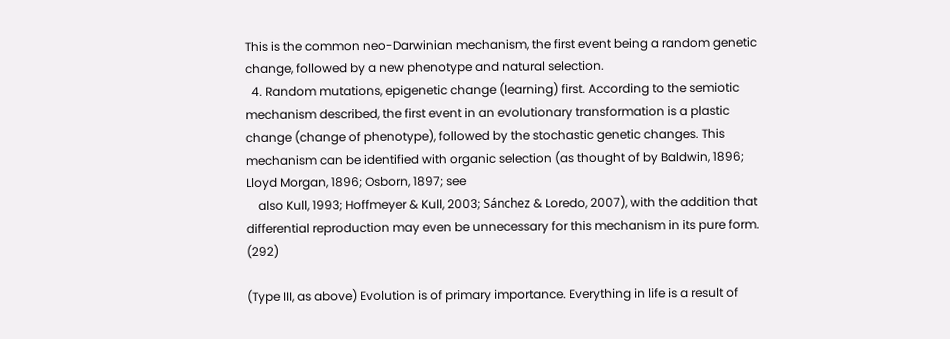This is the common neo-Darwinian mechanism, the first event being a random genetic change, followed by a new phenotype and natural selection.
  4. Random mutations, epigenetic change (learning) first. According to the semiotic mechanism described, the first event in an evolutionary transformation is a plastic change (change of phenotype), followed by the stochastic genetic changes. This mechanism can be identified with organic selection (as thought of by Baldwin, 1896; Lloyd Morgan, 1896; Osborn, 1897; see
    also Kull, 1993; Hoffmeyer & Kull, 2003; Sánchez & Loredo, 2007), with the addition that differential reproduction may even be unnecessary for this mechanism in its pure form. (292)

(Type III, as above) Evolution is of primary importance. Everything in life is a result of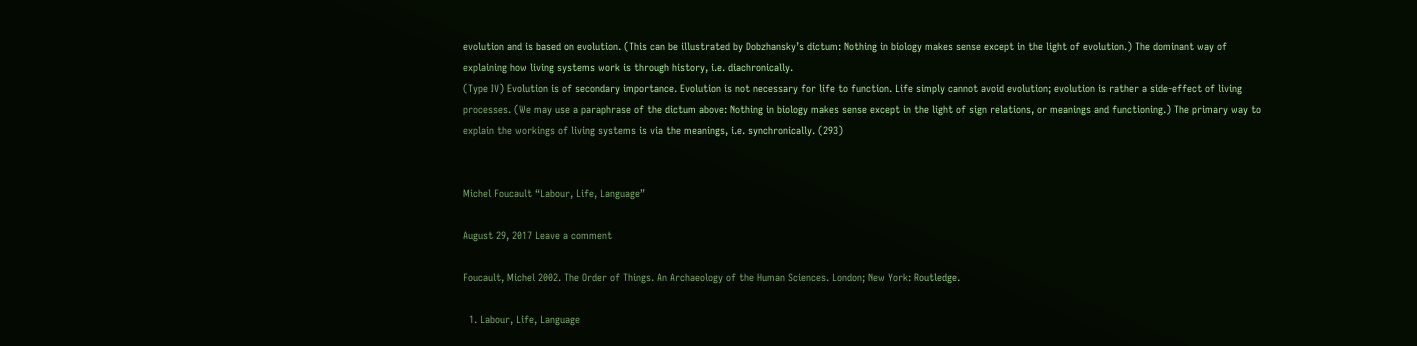evolution and is based on evolution. (This can be illustrated by Dobzhansky’s dictum: Nothing in biology makes sense except in the light of evolution.) The dominant way of explaining how living systems work is through history, i.e. diachronically.
(Type IV) Evolution is of secondary importance. Evolution is not necessary for life to function. Life simply cannot avoid evolution; evolution is rather a side-effect of living processes. (We may use a paraphrase of the dictum above: Nothing in biology makes sense except in the light of sign relations, or meanings and functioning.) The primary way to explain the workings of living systems is via the meanings, i.e. synchronically. (293)


Michel Foucault “Labour, Life, Language”

August 29, 2017 Leave a comment

Foucault, Michel 2002. The Order of Things. An Archaeology of the Human Sciences. London; New York: Routledge.

  1. Labour, Life, Language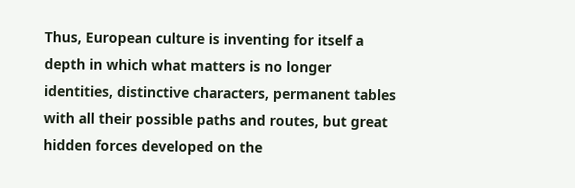Thus, European culture is inventing for itself a depth in which what matters is no longer identities, distinctive characters, permanent tables with all their possible paths and routes, but great hidden forces developed on the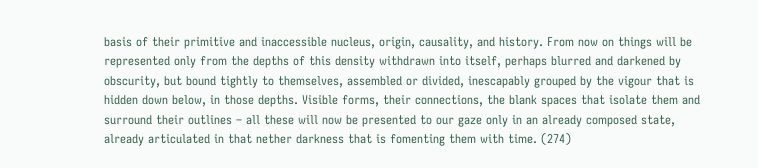basis of their primitive and inaccessible nucleus, origin, causality, and history. From now on things will be represented only from the depths of this density withdrawn into itself, perhaps blurred and darkened by obscurity, but bound tightly to themselves, assembled or divided, inescapably grouped by the vigour that is hidden down below, in those depths. Visible forms, their connections, the blank spaces that isolate them and surround their outlines – all these will now be presented to our gaze only in an already composed state, already articulated in that nether darkness that is fomenting them with time. (274)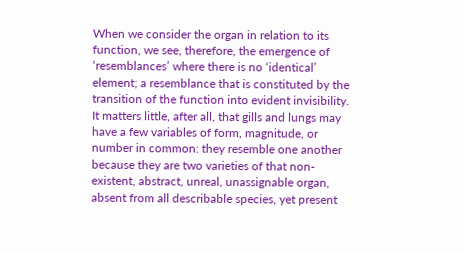When we consider the organ in relation to its function, we see, therefore, the emergence of ‘resemblances’ where there is no ‘identical’ element; a resemblance that is constituted by the transition of the function into evident invisibility. It matters little, after all, that gills and lungs may have a few variables of form, magnitude, or number in common: they resemble one another because they are two varieties of that non-existent, abstract, unreal, unassignable organ, absent from all describable species, yet present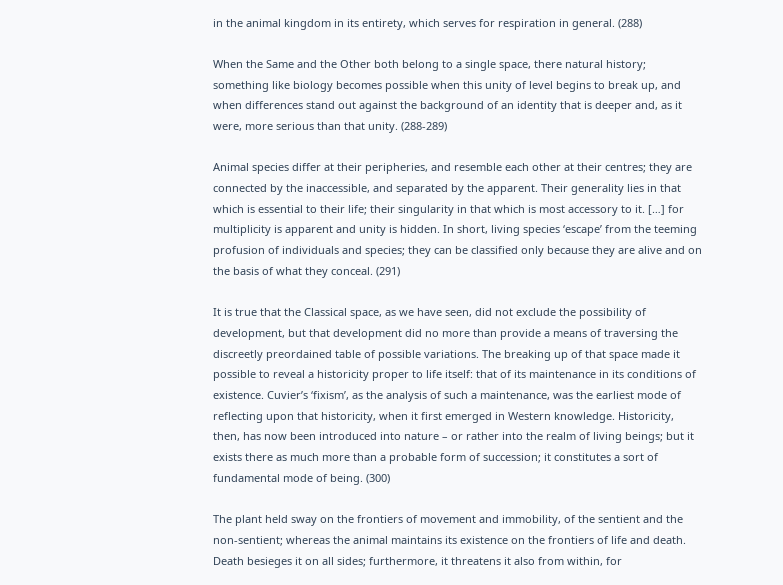in the animal kingdom in its entirety, which serves for respiration in general. (288)

When the Same and the Other both belong to a single space, there natural history; something like biology becomes possible when this unity of level begins to break up, and when differences stand out against the background of an identity that is deeper and, as it were, more serious than that unity. (288-289)

Animal species differ at their peripheries, and resemble each other at their centres; they are connected by the inaccessible, and separated by the apparent. Their generality lies in that which is essential to their life; their singularity in that which is most accessory to it. […] for multiplicity is apparent and unity is hidden. In short, living species ‘escape’ from the teeming profusion of individuals and species; they can be classified only because they are alive and on the basis of what they conceal. (291)

It is true that the Classical space, as we have seen, did not exclude the possibility of development, but that development did no more than provide a means of traversing the discreetly preordained table of possible variations. The breaking up of that space made it possible to reveal a historicity proper to life itself: that of its maintenance in its conditions of existence. Cuvier’s ‘fixism’, as the analysis of such a maintenance, was the earliest mode of reflecting upon that historicity, when it first emerged in Western knowledge. Historicity, then, has now been introduced into nature – or rather into the realm of living beings; but it exists there as much more than a probable form of succession; it constitutes a sort of fundamental mode of being. (300)

The plant held sway on the frontiers of movement and immobility, of the sentient and the non-sentient; whereas the animal maintains its existence on the frontiers of life and death. Death besieges it on all sides; furthermore, it threatens it also from within, for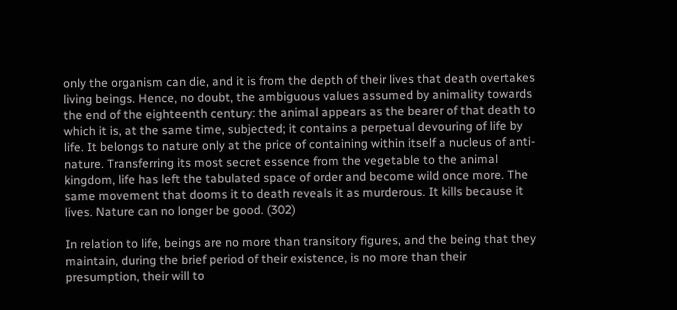only the organism can die, and it is from the depth of their lives that death overtakes living beings. Hence, no doubt, the ambiguous values assumed by animality towards the end of the eighteenth century: the animal appears as the bearer of that death to which it is, at the same time, subjected; it contains a perpetual devouring of life by life. It belongs to nature only at the price of containing within itself a nucleus of anti-nature. Transferring its most secret essence from the vegetable to the animal kingdom, life has left the tabulated space of order and become wild once more. The same movement that dooms it to death reveals it as murderous. It kills because it lives. Nature can no longer be good. (302)

In relation to life, beings are no more than transitory figures, and the being that they maintain, during the brief period of their existence, is no more than their presumption, their will to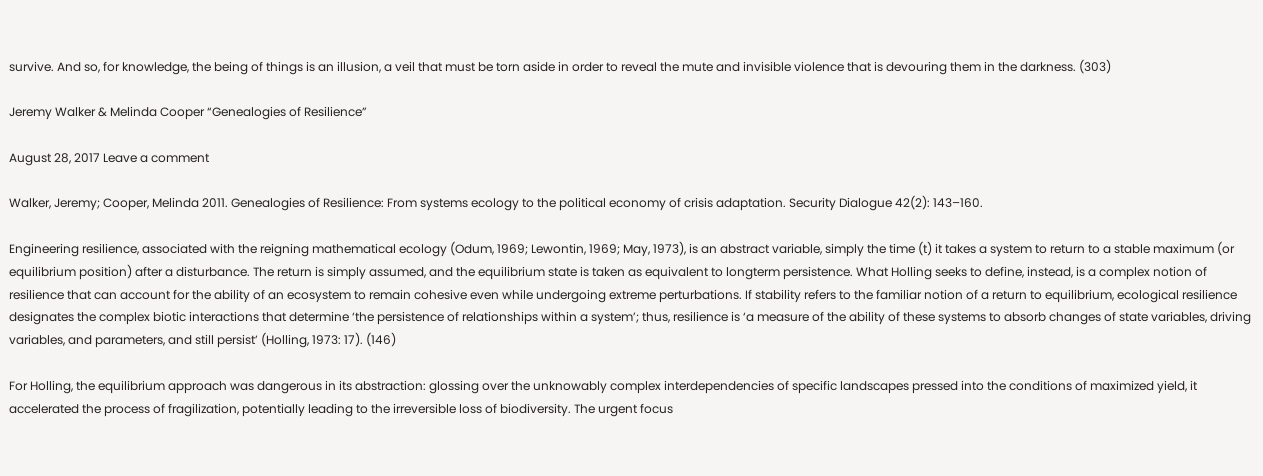survive. And so, for knowledge, the being of things is an illusion, a veil that must be torn aside in order to reveal the mute and invisible violence that is devouring them in the darkness. (303)

Jeremy Walker & Melinda Cooper “Genealogies of Resilience”

August 28, 2017 Leave a comment

Walker, Jeremy; Cooper, Melinda 2011. Genealogies of Resilience: From systems ecology to the political economy of crisis adaptation. Security Dialogue 42(2): 143–160.

Engineering resilience, associated with the reigning mathematical ecology (Odum, 1969; Lewontin, 1969; May, 1973), is an abstract variable, simply the time (t) it takes a system to return to a stable maximum (or equilibrium position) after a disturbance. The return is simply assumed, and the equilibrium state is taken as equivalent to longterm persistence. What Holling seeks to define, instead, is a complex notion of resilience that can account for the ability of an ecosystem to remain cohesive even while undergoing extreme perturbations. If stability refers to the familiar notion of a return to equilibrium, ecological resilience designates the complex biotic interactions that determine ‘the persistence of relationships within a system’; thus, resilience is ‘a measure of the ability of these systems to absorb changes of state variables, driving variables, and parameters, and still persist’ (Holling, 1973: 17). (146)

For Holling, the equilibrium approach was dangerous in its abstraction: glossing over the unknowably complex interdependencies of specific landscapes pressed into the conditions of maximized yield, it accelerated the process of fragilization, potentially leading to the irreversible loss of biodiversity. The urgent focus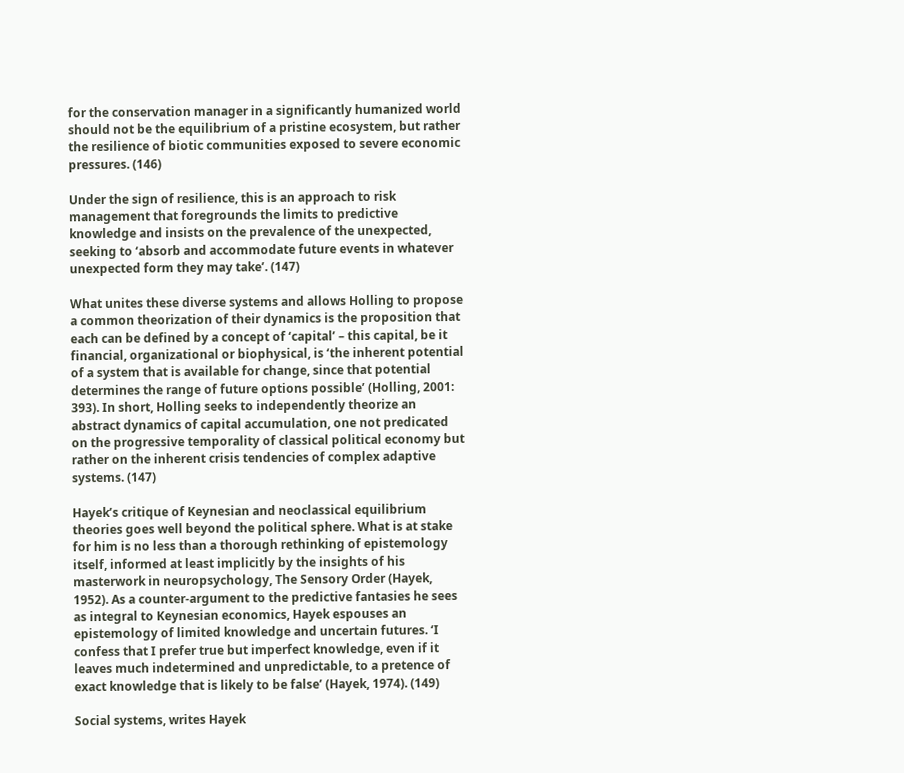for the conservation manager in a significantly humanized world should not be the equilibrium of a pristine ecosystem, but rather
the resilience of biotic communities exposed to severe economic pressures. (146)

Under the sign of resilience, this is an approach to risk management that foregrounds the limits to predictive knowledge and insists on the prevalence of the unexpected, seeking to ‘absorb and accommodate future events in whatever unexpected form they may take’. (147)

What unites these diverse systems and allows Holling to propose a common theorization of their dynamics is the proposition that each can be defined by a concept of ‘capital’ – this capital, be it financial, organizational or biophysical, is ‘the inherent potential of a system that is available for change, since that potential determines the range of future options possible’ (Holling, 2001: 393). In short, Holling seeks to independently theorize an abstract dynamics of capital accumulation, one not predicated on the progressive temporality of classical political economy but rather on the inherent crisis tendencies of complex adaptive systems. (147)

Hayek’s critique of Keynesian and neoclassical equilibrium theories goes well beyond the political sphere. What is at stake for him is no less than a thorough rethinking of epistemology itself, informed at least implicitly by the insights of his masterwork in neuropsychology, The Sensory Order (Hayek, 1952). As a counter-argument to the predictive fantasies he sees as integral to Keynesian economics, Hayek espouses an epistemology of limited knowledge and uncertain futures. ‘I confess that I prefer true but imperfect knowledge, even if it leaves much indetermined and unpredictable, to a pretence of exact knowledge that is likely to be false’ (Hayek, 1974). (149)

Social systems, writes Hayek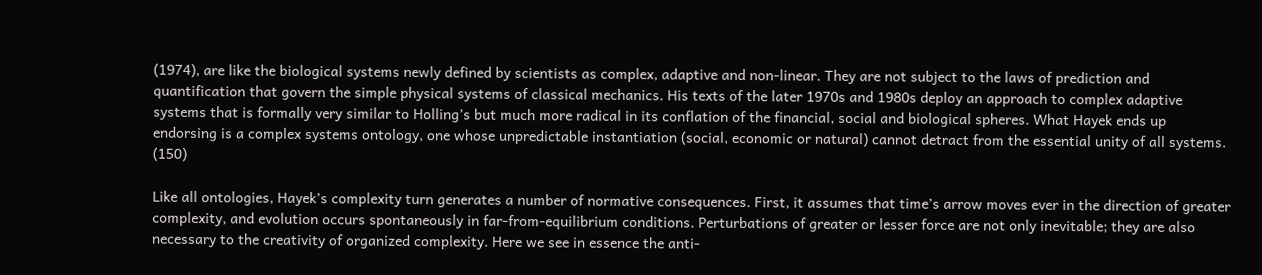(1974), are like the biological systems newly defined by scientists as complex, adaptive and non-linear. They are not subject to the laws of prediction and quantification that govern the simple physical systems of classical mechanics. His texts of the later 1970s and 1980s deploy an approach to complex adaptive systems that is formally very similar to Holling’s but much more radical in its conflation of the financial, social and biological spheres. What Hayek ends up endorsing is a complex systems ontology, one whose unpredictable instantiation (social, economic or natural) cannot detract from the essential unity of all systems. (150)

Like all ontologies, Hayek’s complexity turn generates a number of normative consequences. First, it assumes that time’s arrow moves ever in the direction of greater complexity, and evolution occurs spontaneously in far-from-equilibrium conditions. Perturbations of greater or lesser force are not only inevitable; they are also necessary to the creativity of organized complexity. Here we see in essence the anti-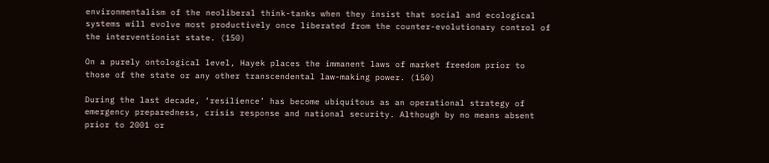environmentalism of the neoliberal think-tanks when they insist that social and ecological systems will evolve most productively once liberated from the counter-evolutionary control of the interventionist state. (150)

On a purely ontological level, Hayek places the immanent laws of market freedom prior to those of the state or any other transcendental law-making power. (150)

During the last decade, ‘resilience’ has become ubiquitous as an operational strategy of emergency preparedness, crisis response and national security. Although by no means absent prior to 2001 or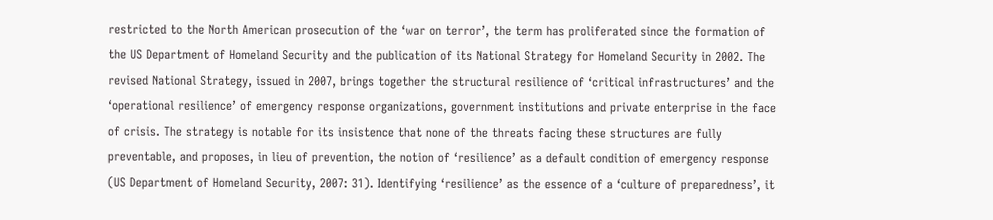restricted to the North American prosecution of the ‘war on terror’, the term has proliferated since the formation of the US Department of Homeland Security and the publication of its National Strategy for Homeland Security in 2002. The revised National Strategy, issued in 2007, brings together the structural resilience of ‘critical infrastructures’ and the ‘operational resilience’ of emergency response organizations, government institutions and private enterprise in the face of crisis. The strategy is notable for its insistence that none of the threats facing these structures are fully preventable, and proposes, in lieu of prevention, the notion of ‘resilience’ as a default condition of emergency response (US Department of Homeland Security, 2007: 31). Identifying ‘resilience’ as the essence of a ‘culture of preparedness’, it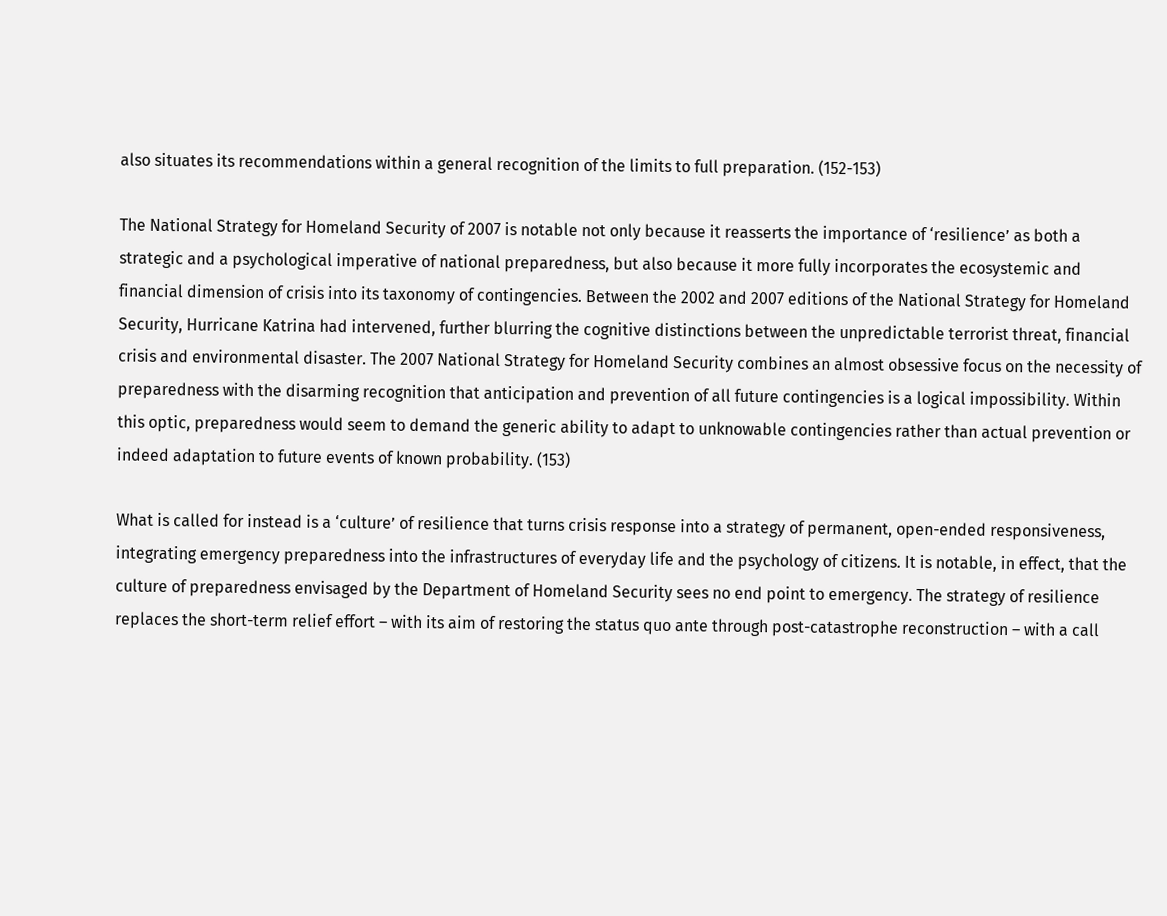also situates its recommendations within a general recognition of the limits to full preparation. (152-153)

The National Strategy for Homeland Security of 2007 is notable not only because it reasserts the importance of ‘resilience’ as both a strategic and a psychological imperative of national preparedness, but also because it more fully incorporates the ecosystemic and financial dimension of crisis into its taxonomy of contingencies. Between the 2002 and 2007 editions of the National Strategy for Homeland Security, Hurricane Katrina had intervened, further blurring the cognitive distinctions between the unpredictable terrorist threat, financial crisis and environmental disaster. The 2007 National Strategy for Homeland Security combines an almost obsessive focus on the necessity of preparedness with the disarming recognition that anticipation and prevention of all future contingencies is a logical impossibility. Within this optic, preparedness would seem to demand the generic ability to adapt to unknowable contingencies rather than actual prevention or indeed adaptation to future events of known probability. (153)

What is called for instead is a ‘culture’ of resilience that turns crisis response into a strategy of permanent, open-ended responsiveness, integrating emergency preparedness into the infrastructures of everyday life and the psychology of citizens. It is notable, in effect, that the culture of preparedness envisaged by the Department of Homeland Security sees no end point to emergency. The strategy of resilience replaces the short-term relief effort – with its aim of restoring the status quo ante through post-catastrophe reconstruction – with a call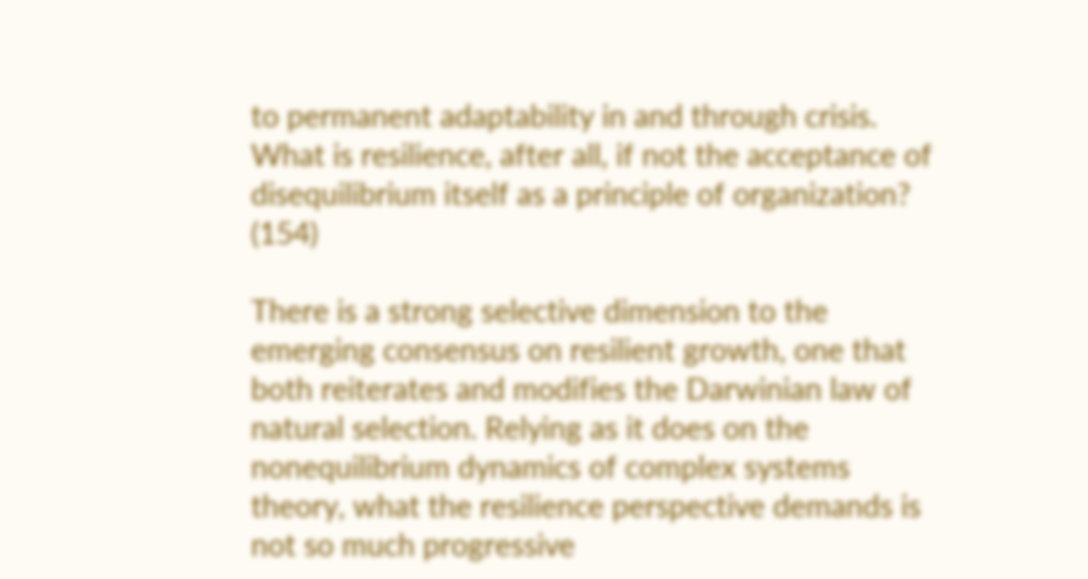to permanent adaptability in and through crisis. What is resilience, after all, if not the acceptance of disequilibrium itself as a principle of organization? (154)

There is a strong selective dimension to the emerging consensus on resilient growth, one that both reiterates and modifies the Darwinian law of natural selection. Relying as it does on the nonequilibrium dynamics of complex systems theory, what the resilience perspective demands is not so much progressive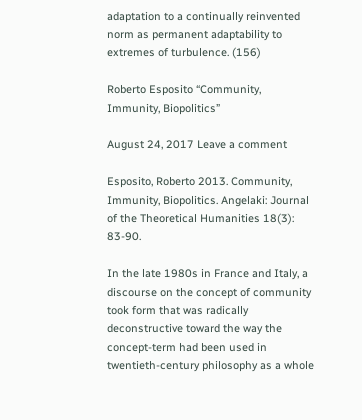adaptation to a continually reinvented norm as permanent adaptability to extremes of turbulence. (156)

Roberto Esposito “Community, Immunity, Biopolitics”

August 24, 2017 Leave a comment

Esposito, Roberto 2013. Community, Immunity, Biopolitics. Angelaki: Journal of the Theoretical Humanities 18(3): 83-90.

In the late 1980s in France and Italy, a discourse on the concept of community took form that was radically deconstructive toward the way the concept-term had been used in twentieth-century philosophy as a whole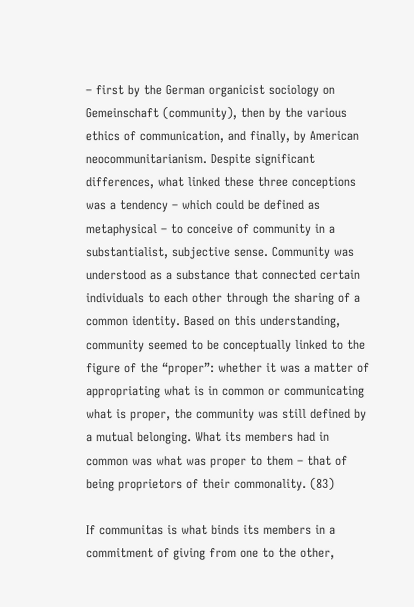– first by the German organicist sociology on Gemeinschaft (community), then by the various ethics of communication, and finally, by American neocommunitarianism. Despite significant differences, what linked these three conceptions was a tendency – which could be defined as metaphysical – to conceive of community in a substantialist, subjective sense. Community was understood as a substance that connected certain individuals to each other through the sharing of a common identity. Based on this understanding, community seemed to be conceptually linked to the figure of the “proper”: whether it was a matter of appropriating what is in common or communicating what is proper, the community was still defined by a mutual belonging. What its members had in common was what was proper to them – that of being proprietors of their commonality. (83)

If communitas is what binds its members in a commitment of giving from one to the other,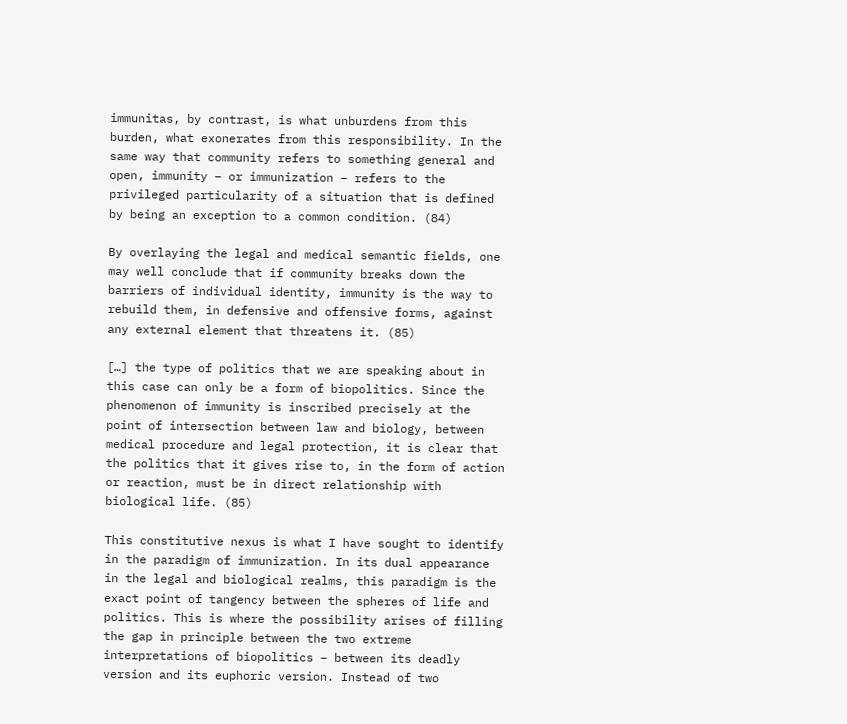immunitas, by contrast, is what unburdens from this burden, what exonerates from this responsibility. In the same way that community refers to something general and open, immunity – or immunization – refers to the privileged particularity of a situation that is defined by being an exception to a common condition. (84)

By overlaying the legal and medical semantic fields, one may well conclude that if community breaks down the barriers of individual identity, immunity is the way to rebuild them, in defensive and offensive forms, against any external element that threatens it. (85)

[…] the type of politics that we are speaking about in this case can only be a form of biopolitics. Since the phenomenon of immunity is inscribed precisely at the point of intersection between law and biology, between medical procedure and legal protection, it is clear that the politics that it gives rise to, in the form of action or reaction, must be in direct relationship with biological life. (85)

This constitutive nexus is what I have sought to identify in the paradigm of immunization. In its dual appearance in the legal and biological realms, this paradigm is the exact point of tangency between the spheres of life and politics. This is where the possibility arises of filling the gap in principle between the two extreme interpretations of biopolitics – between its deadly version and its euphoric version. Instead of two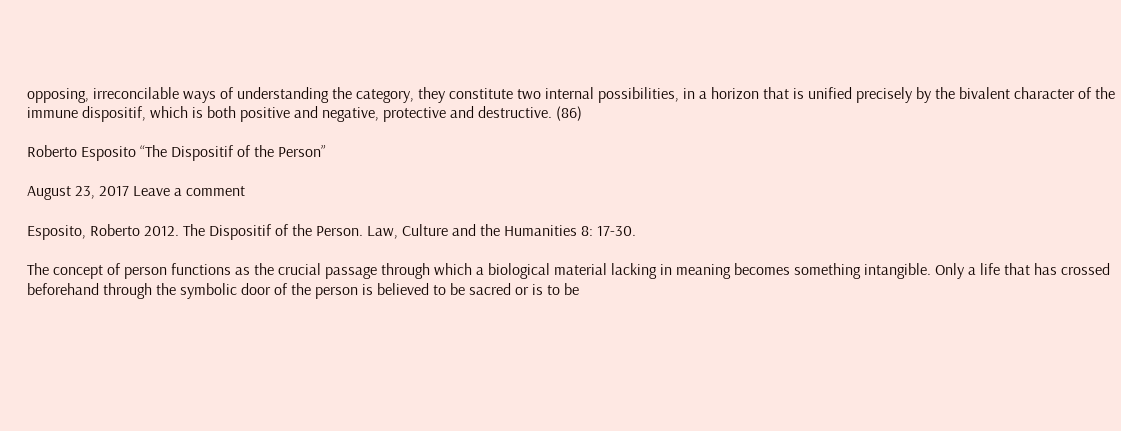opposing, irreconcilable ways of understanding the category, they constitute two internal possibilities, in a horizon that is unified precisely by the bivalent character of the immune dispositif, which is both positive and negative, protective and destructive. (86)

Roberto Esposito “The Dispositif of the Person”

August 23, 2017 Leave a comment

Esposito, Roberto 2012. The Dispositif of the Person. Law, Culture and the Humanities 8: 17-30.

The concept of person functions as the crucial passage through which a biological material lacking in meaning becomes something intangible. Only a life that has crossed beforehand through the symbolic door of the person is believed to be sacred or is to be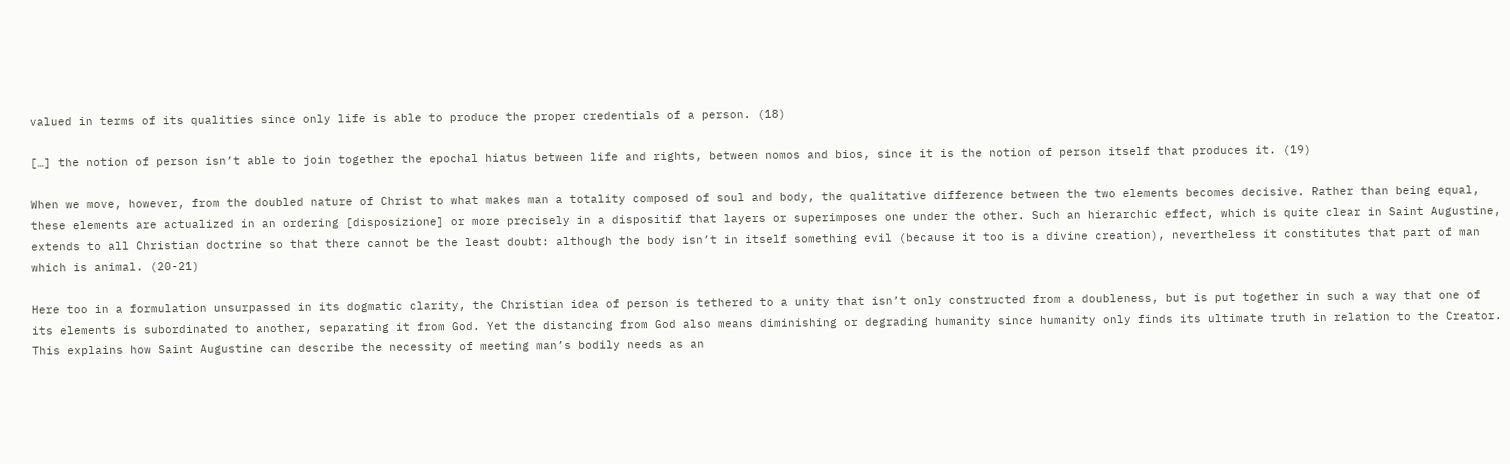valued in terms of its qualities since only life is able to produce the proper credentials of a person. (18)

[…] the notion of person isn’t able to join together the epochal hiatus between life and rights, between nomos and bios, since it is the notion of person itself that produces it. (19)

When we move, however, from the doubled nature of Christ to what makes man a totality composed of soul and body, the qualitative difference between the two elements becomes decisive. Rather than being equal, these elements are actualized in an ordering [disposizione] or more precisely in a dispositif that layers or superimposes one under the other. Such an hierarchic effect, which is quite clear in Saint Augustine, extends to all Christian doctrine so that there cannot be the least doubt: although the body isn’t in itself something evil (because it too is a divine creation), nevertheless it constitutes that part of man which is animal. (20-21)

Here too in a formulation unsurpassed in its dogmatic clarity, the Christian idea of person is tethered to a unity that isn’t only constructed from a doubleness, but is put together in such a way that one of its elements is subordinated to another, separating it from God. Yet the distancing from God also means diminishing or degrading humanity since humanity only finds its ultimate truth in relation to the Creator. This explains how Saint Augustine can describe the necessity of meeting man’s bodily needs as an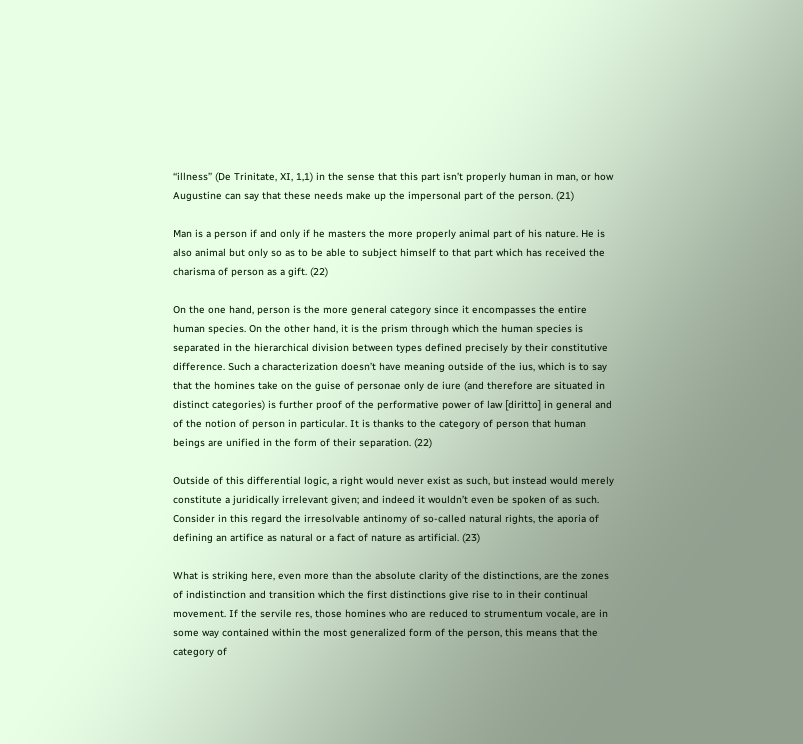‘‘illness’’ (De Trinitate, XI, 1,1) in the sense that this part isn’t properly human in man, or how Augustine can say that these needs make up the impersonal part of the person. (21)

Man is a person if and only if he masters the more properly animal part of his nature. He is also animal but only so as to be able to subject himself to that part which has received the charisma of person as a gift. (22)

On the one hand, person is the more general category since it encompasses the entire human species. On the other hand, it is the prism through which the human species is separated in the hierarchical division between types defined precisely by their constitutive difference. Such a characterization doesn’t have meaning outside of the ius, which is to say that the homines take on the guise of personae only de iure (and therefore are situated in distinct categories) is further proof of the performative power of law [diritto] in general and of the notion of person in particular. It is thanks to the category of person that human beings are unified in the form of their separation. (22)

Outside of this differential logic, a right would never exist as such, but instead would merely constitute a juridically irrelevant given; and indeed it wouldn’t even be spoken of as such. Consider in this regard the irresolvable antinomy of so-called natural rights, the aporia of defining an artifice as natural or a fact of nature as artificial. (23)

What is striking here, even more than the absolute clarity of the distinctions, are the zones of indistinction and transition which the first distinctions give rise to in their continual movement. If the servile res, those homines who are reduced to strumentum vocale, are in some way contained within the most generalized form of the person, this means that the category of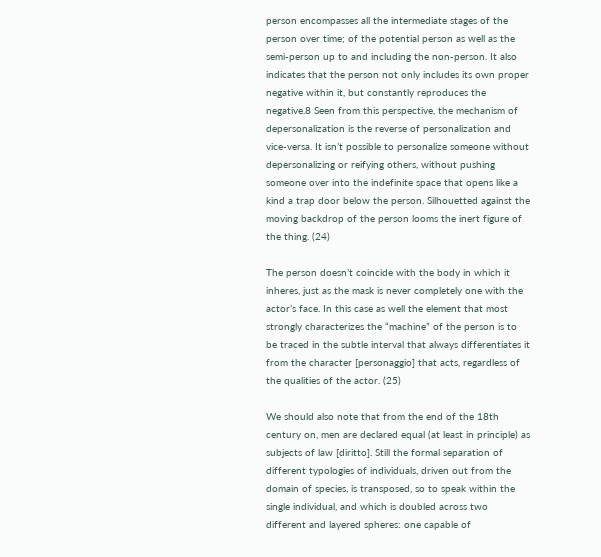person encompasses all the intermediate stages of the person over time; of the potential person as well as the semi-person up to and including the non-person. It also indicates that the person not only includes its own proper negative within it, but constantly reproduces the negative.8 Seen from this perspective, the mechanism of depersonalization is the reverse of personalization and vice-versa. It isn’t possible to personalize someone without depersonalizing or reifying others, without pushing someone over into the indefinite space that opens like a kind a trap door below the person. Silhouetted against the moving backdrop of the person looms the inert figure of the thing. (24)

The person doesn’t coincide with the body in which it inheres, just as the mask is never completely one with the actor’s face. In this case as well the element that most strongly characterizes the “machine” of the person is to be traced in the subtle interval that always differentiates it from the character [personaggio] that acts, regardless of the qualities of the actor. (25)

We should also note that from the end of the 18th century on, men are declared equal (at least in principle) as subjects of law [diritto]. Still the formal separation of different typologies of individuals, driven out from the domain of species, is transposed, so to speak within the single individual, and which is doubled across two different and layered spheres: one capable of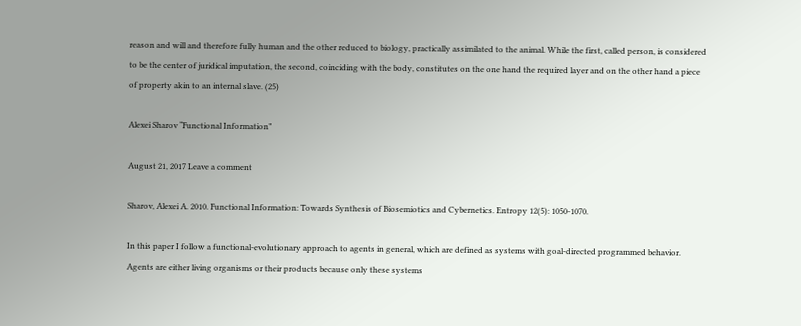reason and will and therefore fully human and the other reduced to biology, practically assimilated to the animal. While the first, called person, is considered to be the center of juridical imputation, the second, coinciding with the body, constitutes on the one hand the required layer and on the other hand a piece of property akin to an internal slave. (25)

Alexei Sharov “Functional Information”

August 21, 2017 Leave a comment

Sharov, Alexei A. 2010. Functional Information: Towards Synthesis of Biosemiotics and Cybernetics. Entropy 12(5): 1050-1070.

In this paper I follow a functional-evolutionary approach to agents in general, which are defined as systems with goal-directed programmed behavior. Agents are either living organisms or their products because only these systems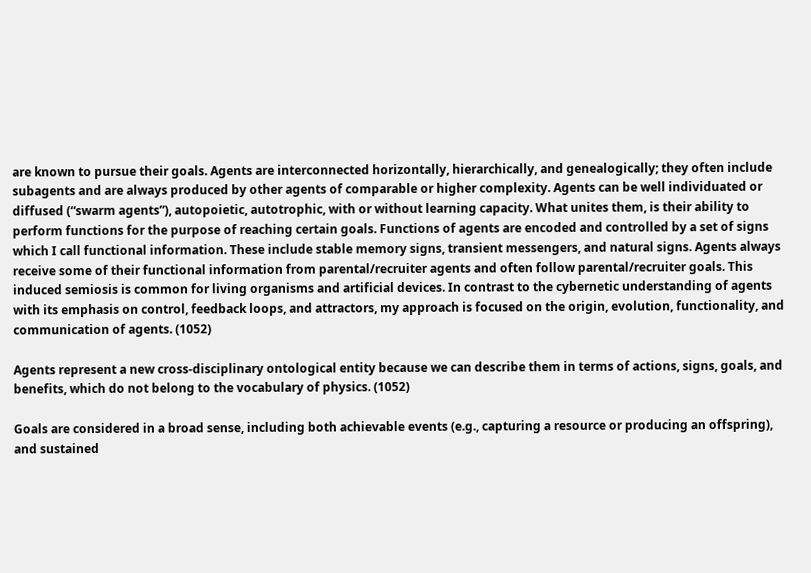are known to pursue their goals. Agents are interconnected horizontally, hierarchically, and genealogically; they often include subagents and are always produced by other agents of comparable or higher complexity. Agents can be well individuated or diffused (“swarm agents”), autopoietic, autotrophic, with or without learning capacity. What unites them, is their ability to perform functions for the purpose of reaching certain goals. Functions of agents are encoded and controlled by a set of signs which I call functional information. These include stable memory signs, transient messengers, and natural signs. Agents always receive some of their functional information from parental/recruiter agents and often follow parental/recruiter goals. This induced semiosis is common for living organisms and artificial devices. In contrast to the cybernetic understanding of agents with its emphasis on control, feedback loops, and attractors, my approach is focused on the origin, evolution, functionality, and communication of agents. (1052)

Agents represent a new cross-disciplinary ontological entity because we can describe them in terms of actions, signs, goals, and benefits, which do not belong to the vocabulary of physics. (1052)

Goals are considered in a broad sense, including both achievable events (e.g., capturing a resource or producing an offspring), and sustained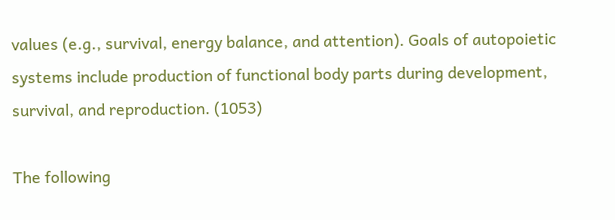values (e.g., survival, energy balance, and attention). Goals of autopoietic systems include production of functional body parts during development, survival, and reproduction. (1053)

The following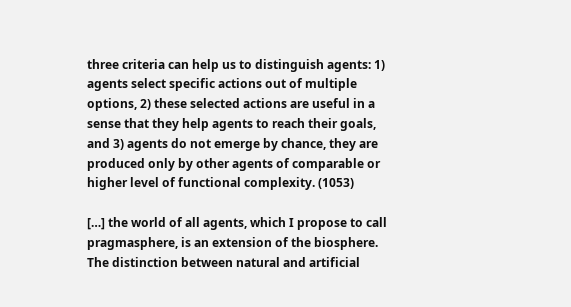three criteria can help us to distinguish agents: 1) agents select specific actions out of multiple options, 2) these selected actions are useful in a sense that they help agents to reach their goals, and 3) agents do not emerge by chance, they are produced only by other agents of comparable or higher level of functional complexity. (1053)

[…] the world of all agents, which I propose to call pragmasphere, is an extension of the biosphere. The distinction between natural and artificial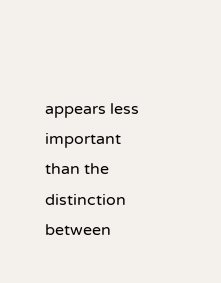appears less important than the distinction between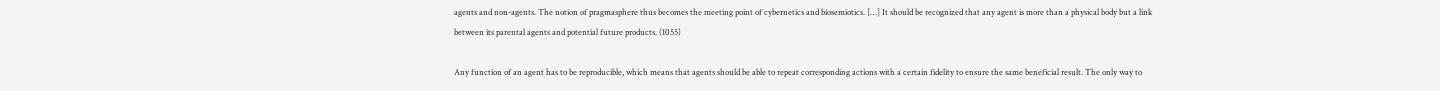agents and non-agents. The notion of pragmasphere thus becomes the meeting point of cybernetics and biosemiotics. […] It should be recognized that any agent is more than a physical body but a link between its parental agents and potential future products. (1055)

Any function of an agent has to be reproducible, which means that agents should be able to repeat corresponding actions with a certain fidelity to ensure the same beneficial result. The only way to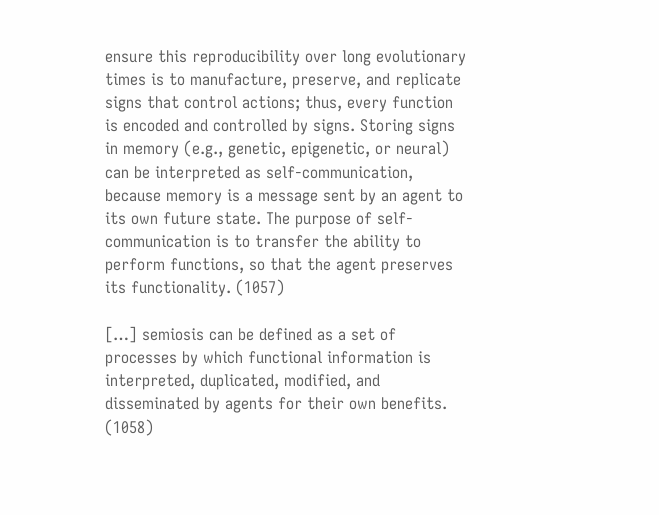ensure this reproducibility over long evolutionary times is to manufacture, preserve, and replicate signs that control actions; thus, every function is encoded and controlled by signs. Storing signs in memory (e.g., genetic, epigenetic, or neural) can be interpreted as self-communication, because memory is a message sent by an agent to its own future state. The purpose of self-communication is to transfer the ability to perform functions, so that the agent preserves its functionality. (1057)

[…] semiosis can be defined as a set of processes by which functional information is interpreted, duplicated, modified, and disseminated by agents for their own benefits. (1058)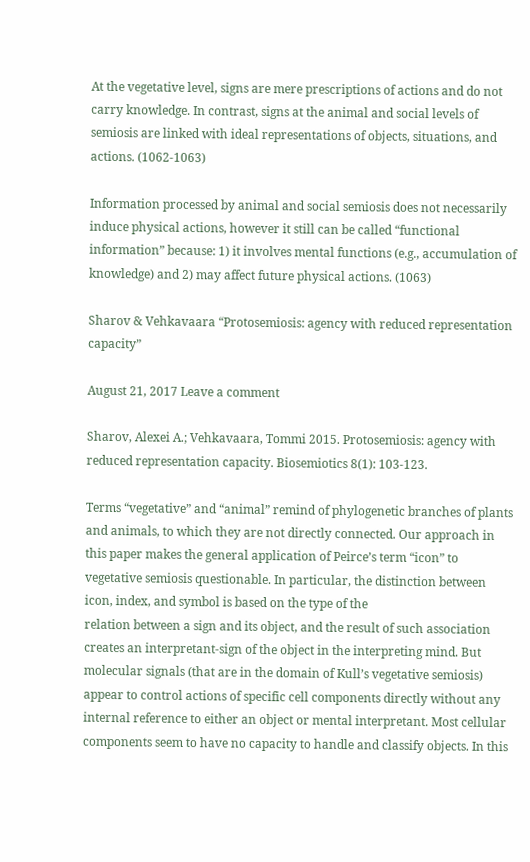At the vegetative level, signs are mere prescriptions of actions and do not carry knowledge. In contrast, signs at the animal and social levels of semiosis are linked with ideal representations of objects, situations, and actions. (1062-1063)

Information processed by animal and social semiosis does not necessarily induce physical actions, however it still can be called “functional information” because: 1) it involves mental functions (e.g., accumulation of knowledge) and 2) may affect future physical actions. (1063)

Sharov & Vehkavaara “Protosemiosis: agency with reduced representation capacity”

August 21, 2017 Leave a comment

Sharov, Alexei A.; Vehkavaara, Tommi 2015. Protosemiosis: agency with reduced representation capacity. Biosemiotics 8(1): 103-123.

Terms “vegetative” and “animal” remind of phylogenetic branches of plants and animals, to which they are not directly connected. Our approach in this paper makes the general application of Peirce’s term “icon” to vegetative semiosis questionable. In particular, the distinction between icon, index, and symbol is based on the type of the
relation between a sign and its object, and the result of such association creates an interpretant-sign of the object in the interpreting mind. But molecular signals (that are in the domain of Kull’s vegetative semiosis) appear to control actions of specific cell components directly without any internal reference to either an object or mental interpretant. Most cellular components seem to have no capacity to handle and classify objects. In this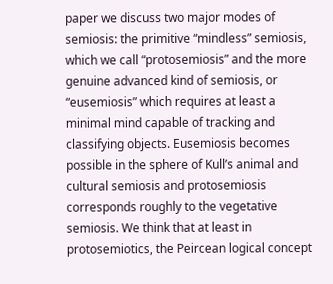paper we discuss two major modes of semiosis: the primitive “mindless” semiosis, which we call “protosemiosis” and the more genuine advanced kind of semiosis, or “eusemiosis” which requires at least a minimal mind capable of tracking and classifying objects. Eusemiosis becomes possible in the sphere of Kull’s animal and cultural semiosis and protosemiosis corresponds roughly to the vegetative semiosis. We think that at least in protosemiotics, the Peircean logical concept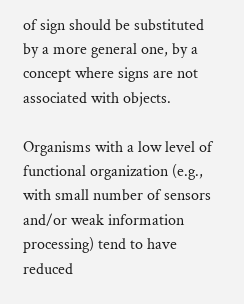of sign should be substituted by a more general one, by a concept where signs are not associated with objects.

Organisms with a low level of functional organization (e.g., with small number of sensors and/or weak information processing) tend to have reduced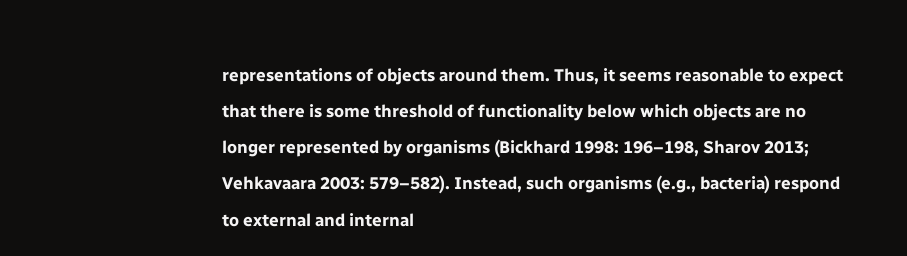representations of objects around them. Thus, it seems reasonable to expect that there is some threshold of functionality below which objects are no longer represented by organisms (Bickhard 1998: 196–198, Sharov 2013; Vehkavaara 2003: 579–582). Instead, such organisms (e.g., bacteria) respond to external and internal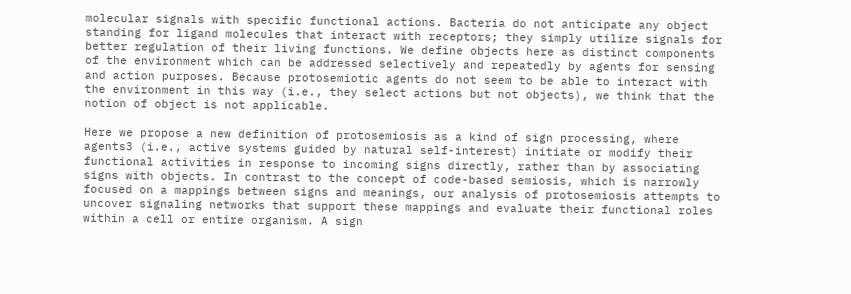molecular signals with specific functional actions. Bacteria do not anticipate any object standing for ligand molecules that interact with receptors; they simply utilize signals for better regulation of their living functions. We define objects here as distinct components of the environment which can be addressed selectively and repeatedly by agents for sensing and action purposes. Because protosemiotic agents do not seem to be able to interact with the environment in this way (i.e., they select actions but not objects), we think that the notion of object is not applicable.

Here we propose a new definition of protosemiosis as a kind of sign processing, where agents3 (i.e., active systems guided by natural self-interest) initiate or modify their functional activities in response to incoming signs directly, rather than by associating signs with objects. In contrast to the concept of code-based semiosis, which is narrowly focused on a mappings between signs and meanings, our analysis of protosemiosis attempts to uncover signaling networks that support these mappings and evaluate their functional roles within a cell or entire organism. A sign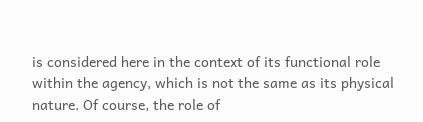is considered here in the context of its functional role within the agency, which is not the same as its physical nature. Of course, the role of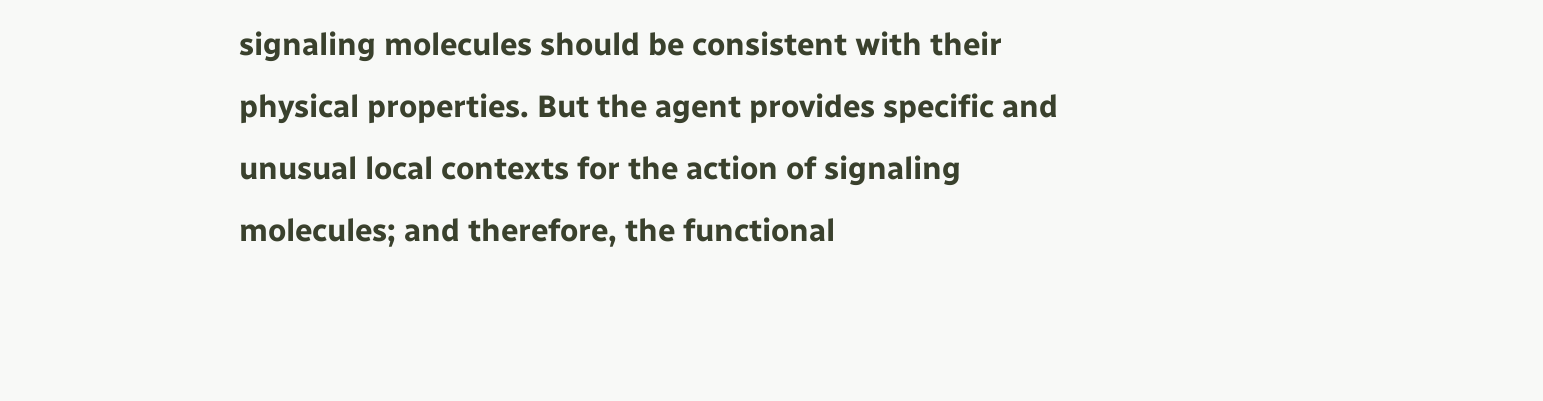signaling molecules should be consistent with their physical properties. But the agent provides specific and unusual local contexts for the action of signaling molecules; and therefore, the functional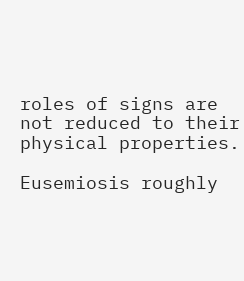roles of signs are not reduced to their physical properties.

Eusemiosis roughly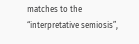matches to the “interpretative semiosis”,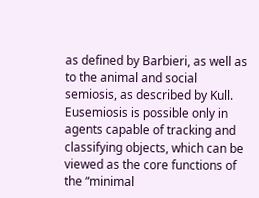as defined by Barbieri, as well as to the animal and social semiosis, as described by Kull. Eusemiosis is possible only in agents capable of tracking and classifying objects, which can be viewed as the core functions of the “minimal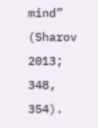mind” (Sharov 2013; 348, 354).